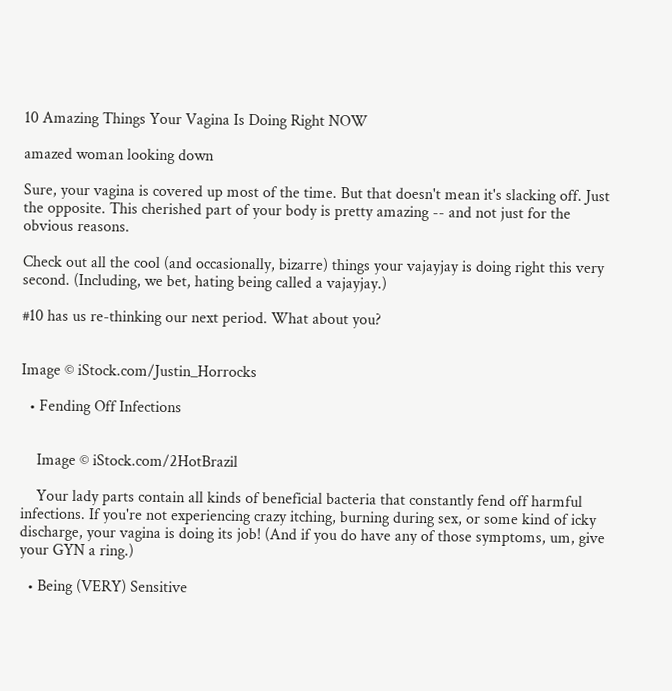10 Amazing Things Your Vagina Is Doing Right NOW

amazed woman looking down

Sure, your vagina is covered up most of the time. But that doesn't mean it's slacking off. Just the opposite. This cherished part of your body is pretty amazing -- and not just for the obvious reasons.

Check out all the cool (and occasionally, bizarre) things your vajayjay is doing right this very second. (Including, we bet, hating being called a vajayjay.)

#10 has us re-thinking our next period. What about you?


Image © iStock.com/Justin_Horrocks

  • Fending Off Infections


    Image © iStock.com/2HotBrazil

    Your lady parts contain all kinds of beneficial bacteria that constantly fend off harmful infections. If you're not experiencing crazy itching, burning during sex, or some kind of icky discharge, your vagina is doing its job! (And if you do have any of those symptoms, um, give your GYN a ring.)

  • Being (VERY) Sensitive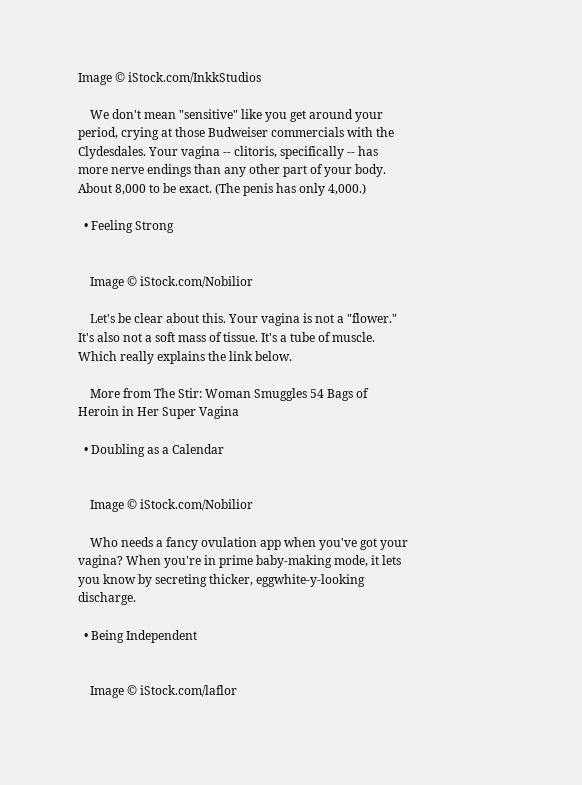Image © iStock.com/InkkStudios

    We don't mean "sensitive" like you get around your period, crying at those Budweiser commercials with the Clydesdales. Your vagina -- clitoris, specifically -- has more nerve endings than any other part of your body. About 8,000 to be exact. (The penis has only 4,000.)

  • Feeling Strong


    Image © iStock.com/Nobilior

    Let's be clear about this. Your vagina is not a "flower." It's also not a soft mass of tissue. It's a tube of muscle. Which really explains the link below.

    More from The Stir: Woman Smuggles 54 Bags of Heroin in Her Super Vagina

  • Doubling as a Calendar


    Image © iStock.com/Nobilior

    Who needs a fancy ovulation app when you've got your vagina? When you're in prime baby-making mode, it lets you know by secreting thicker, eggwhite-y-looking discharge.

  • Being Independent


    Image © iStock.com/laflor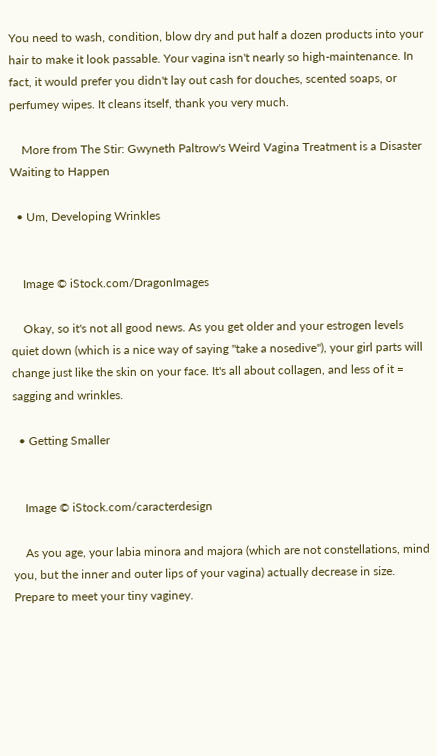You need to wash, condition, blow dry and put half a dozen products into your hair to make it look passable. Your vagina isn't nearly so high-maintenance. In fact, it would prefer you didn't lay out cash for douches, scented soaps, or perfumey wipes. It cleans itself, thank you very much.

    More from The Stir: Gwyneth Paltrow's Weird Vagina Treatment is a Disaster Waiting to Happen

  • Um, Developing Wrinkles


    Image © iStock.com/DragonImages

    Okay, so it's not all good news. As you get older and your estrogen levels quiet down (which is a nice way of saying "take a nosedive"), your girl parts will change just like the skin on your face. It's all about collagen, and less of it = sagging and wrinkles.

  • Getting Smaller


    Image © iStock.com/caracterdesign

    As you age, your labia minora and majora (which are not constellations, mind you, but the inner and outer lips of your vagina) actually decrease in size. Prepare to meet your tiny vaginey.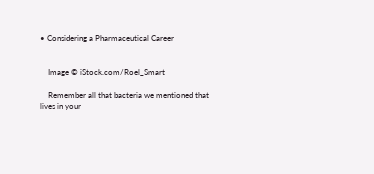• Considering a Pharmaceutical Career


    Image © iStock.com/Roel_Smart

    Remember all that bacteria we mentioned that lives in your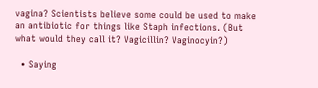vagina? Scientists believe some could be used to make an antibiotic for things like Staph infections. (But what would they call it? Vagicillin? Vaginocyin?)

  • Saying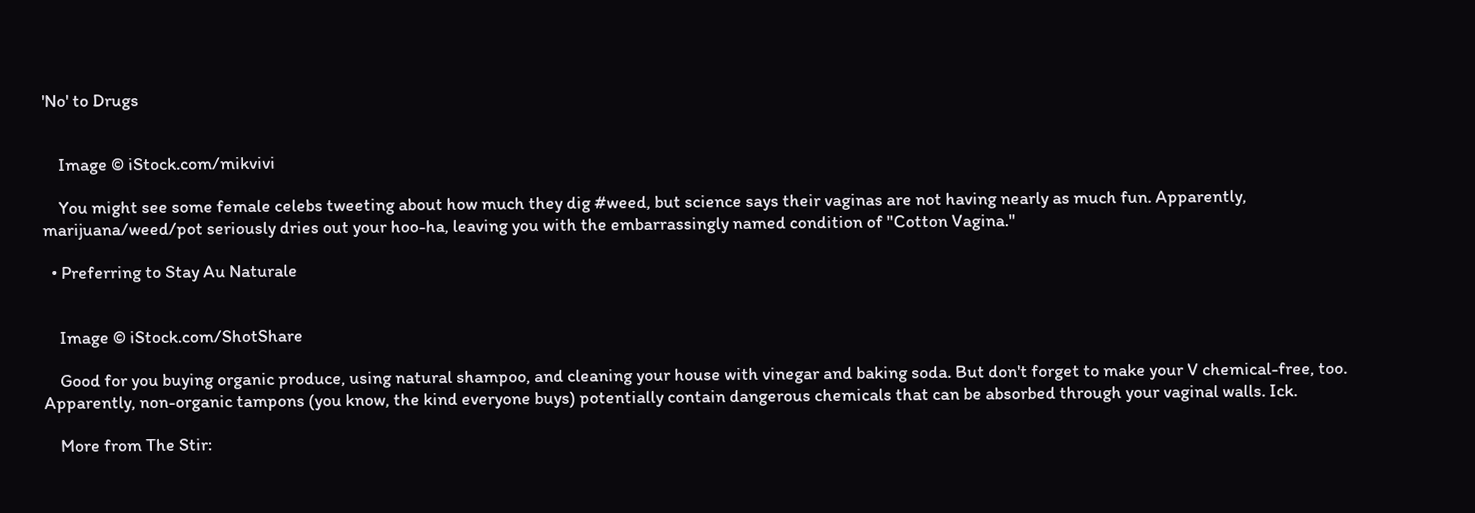'No' to Drugs


    Image © iStock.com/mikvivi

    You might see some female celebs tweeting about how much they dig #weed, but science says their vaginas are not having nearly as much fun. Apparently, marijuana/weed/pot seriously dries out your hoo-ha, leaving you with the embarrassingly named condition of "Cotton Vagina."

  • Preferring to Stay Au Naturale


    Image © iStock.com/ShotShare

    Good for you buying organic produce, using natural shampoo, and cleaning your house with vinegar and baking soda. But don't forget to make your V chemical-free, too. Apparently, non-organic tampons (you know, the kind everyone buys) potentially contain dangerous chemicals that can be absorbed through your vaginal walls. Ick.

    More from The Stir: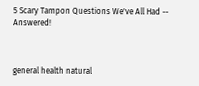5 Scary Tampon Questions We've All Had -- Answered!



general health natural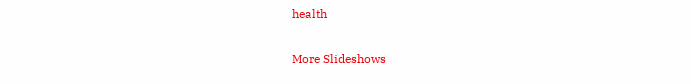health

More Slideshows